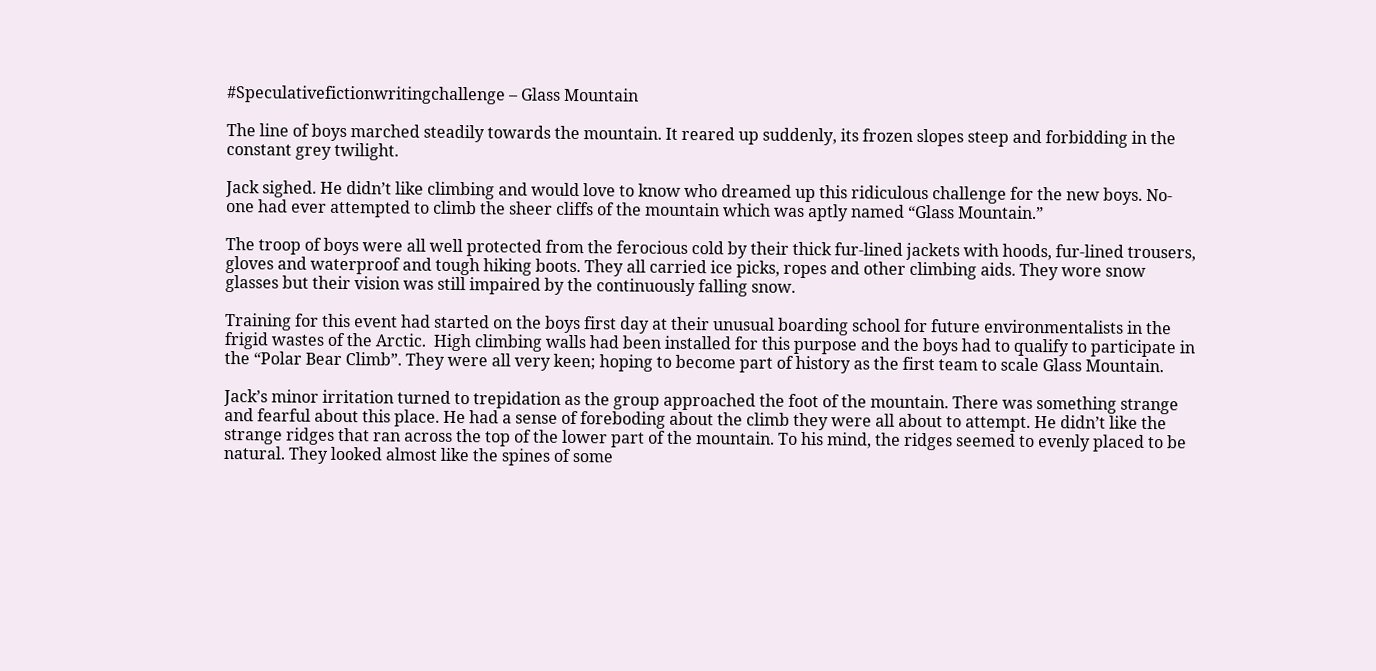#Speculativefictionwritingchallenge – Glass Mountain

The line of boys marched steadily towards the mountain. It reared up suddenly, its frozen slopes steep and forbidding in the constant grey twilight.

Jack sighed. He didn’t like climbing and would love to know who dreamed up this ridiculous challenge for the new boys. No-one had ever attempted to climb the sheer cliffs of the mountain which was aptly named “Glass Mountain.”

The troop of boys were all well protected from the ferocious cold by their thick fur-lined jackets with hoods, fur-lined trousers, gloves and waterproof and tough hiking boots. They all carried ice picks, ropes and other climbing aids. They wore snow glasses but their vision was still impaired by the continuously falling snow.

Training for this event had started on the boys first day at their unusual boarding school for future environmentalists in the frigid wastes of the Arctic.  High climbing walls had been installed for this purpose and the boys had to qualify to participate in the “Polar Bear Climb”. They were all very keen; hoping to become part of history as the first team to scale Glass Mountain.

Jack’s minor irritation turned to trepidation as the group approached the foot of the mountain. There was something strange and fearful about this place. He had a sense of foreboding about the climb they were all about to attempt. He didn’t like the strange ridges that ran across the top of the lower part of the mountain. To his mind, the ridges seemed to evenly placed to be natural. They looked almost like the spines of some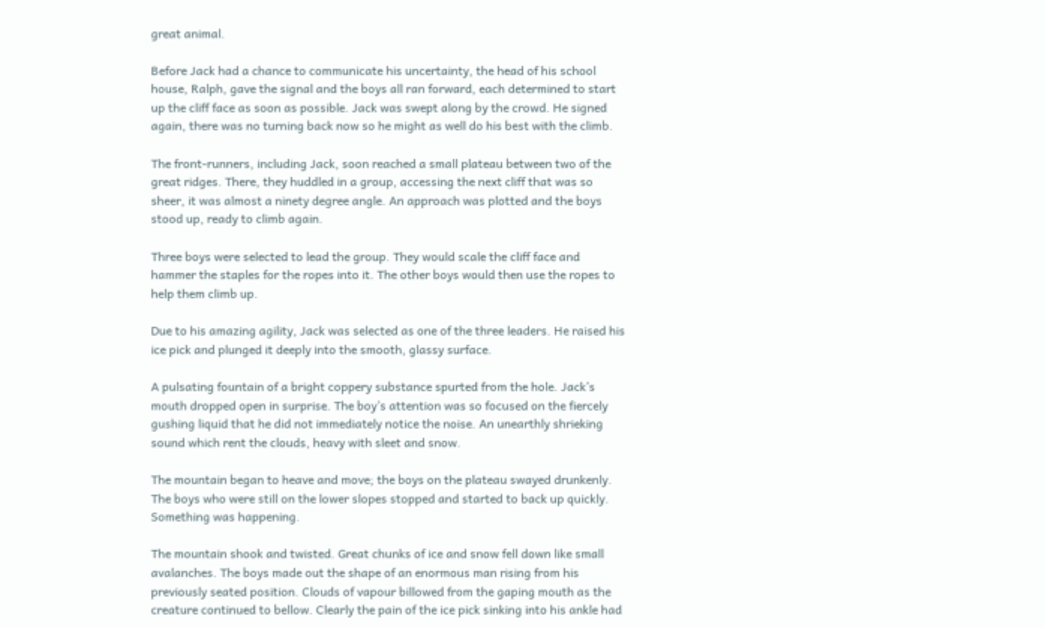great animal.

Before Jack had a chance to communicate his uncertainty, the head of his school house, Ralph, gave the signal and the boys all ran forward, each determined to start up the cliff face as soon as possible. Jack was swept along by the crowd. He signed again, there was no turning back now so he might as well do his best with the climb.

The front-runners, including Jack, soon reached a small plateau between two of the great ridges. There, they huddled in a group, accessing the next cliff that was so sheer, it was almost a ninety degree angle. An approach was plotted and the boys stood up, ready to climb again.

Three boys were selected to lead the group. They would scale the cliff face and hammer the staples for the ropes into it. The other boys would then use the ropes to help them climb up.

Due to his amazing agility, Jack was selected as one of the three leaders. He raised his ice pick and plunged it deeply into the smooth, glassy surface.

A pulsating fountain of a bright coppery substance spurted from the hole. Jack’s mouth dropped open in surprise. The boy’s attention was so focused on the fiercely gushing liquid that he did not immediately notice the noise. An unearthly shrieking sound which rent the clouds, heavy with sleet and snow.

The mountain began to heave and move; the boys on the plateau swayed drunkenly. The boys who were still on the lower slopes stopped and started to back up quickly. Something was happening.

The mountain shook and twisted. Great chunks of ice and snow fell down like small avalanches. The boys made out the shape of an enormous man rising from his previously seated position. Clouds of vapour billowed from the gaping mouth as the creature continued to bellow. Clearly the pain of the ice pick sinking into his ankle had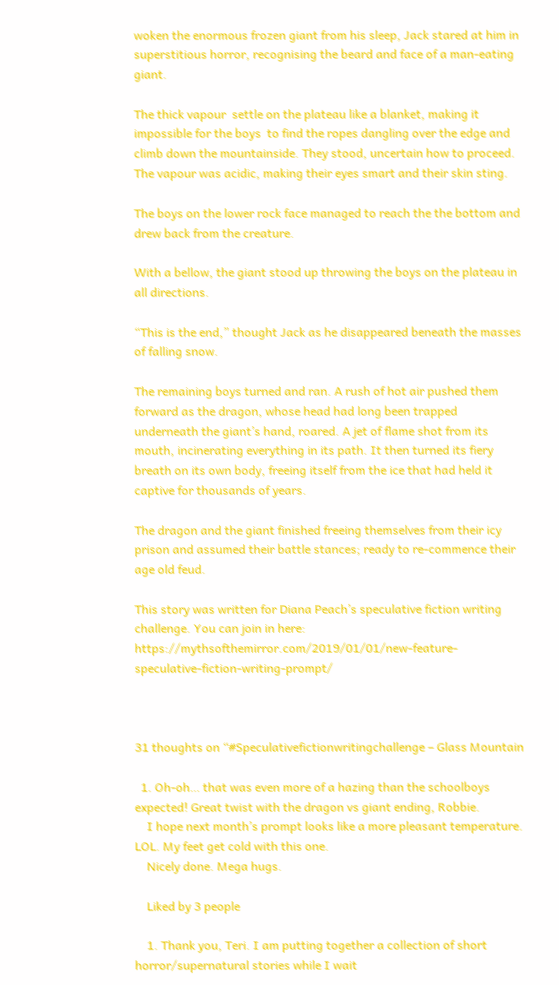woken the enormous frozen giant from his sleep, Jack stared at him in superstitious horror, recognising the beard and face of a man-eating giant.

The thick vapour  settle on the plateau like a blanket, making it impossible for the boys  to find the ropes dangling over the edge and climb down the mountainside. They stood, uncertain how to proceed. The vapour was acidic, making their eyes smart and their skin sting.

The boys on the lower rock face managed to reach the the bottom and drew back from the creature.

With a bellow, the giant stood up throwing the boys on the plateau in all directions.

“This is the end,” thought Jack as he disappeared beneath the masses of falling snow.

The remaining boys turned and ran. A rush of hot air pushed them forward as the dragon, whose head had long been trapped underneath the giant’s hand, roared. A jet of flame shot from its mouth, incinerating everything in its path. It then turned its fiery breath on its own body, freeing itself from the ice that had held it captive for thousands of years.

The dragon and the giant finished freeing themselves from their icy prison and assumed their battle stances; ready to re-commence their age old feud.

This story was written for Diana Peach’s speculative fiction writing challenge. You can join in here: https://mythsofthemirror.com/2019/01/01/new-feature-speculative-fiction-writing-prompt/



31 thoughts on “#Speculativefictionwritingchallenge – Glass Mountain

  1. Oh-oh… that was even more of a hazing than the schoolboys expected! Great twist with the dragon vs giant ending, Robbie.
    I hope next month’s prompt looks like a more pleasant temperature. LOL. My feet get cold with this one.
    Nicely done. Mega hugs.

    Liked by 3 people

    1. Thank you, Teri. I am putting together a collection of short horror/supernatural stories while I wait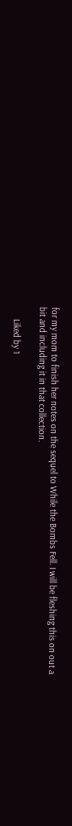for my mom to finish her notes on the sequel to While the Bombs Fell. I will be fleshing this on out a bit and including it in that collection.

      Liked by 1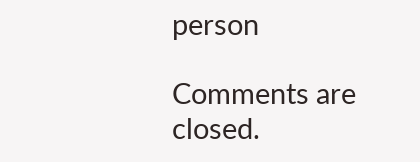person

Comments are closed.